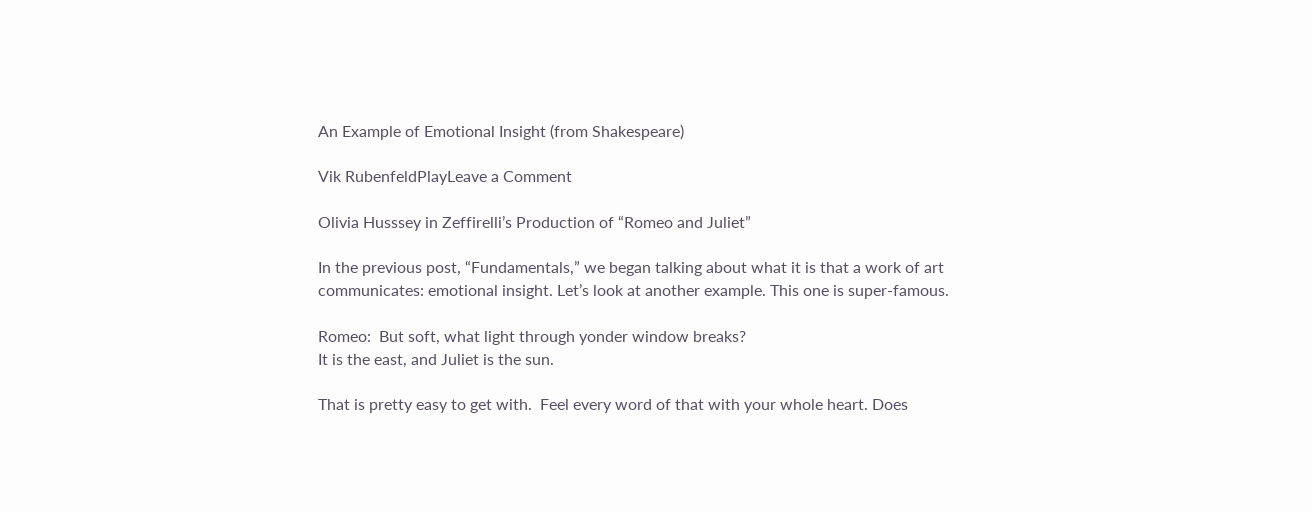An Example of Emotional Insight (from Shakespeare)

Vik RubenfeldPlayLeave a Comment

Olivia Husssey in Zeffirelli’s Production of “Romeo and Juliet”

In the previous post, “Fundamentals,” we began talking about what it is that a work of art communicates: emotional insight. Let’s look at another example. This one is super-famous.

Romeo:  But soft, what light through yonder window breaks?
It is the east, and Juliet is the sun.

That is pretty easy to get with.  Feel every word of that with your whole heart. Does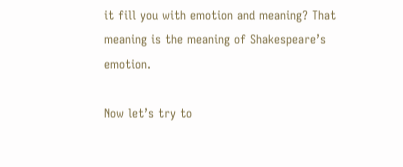it fill you with emotion and meaning? That meaning is the meaning of Shakespeare’s emotion.

Now let’s try to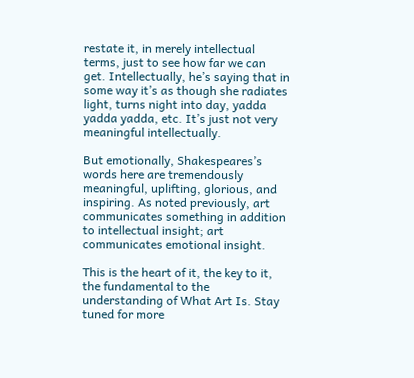restate it, in merely intellectual terms, just to see how far we can get. Intellectually, he’s saying that in some way it’s as though she radiates light, turns night into day, yadda yadda yadda, etc. It’s just not very meaningful intellectually.

But emotionally, Shakespeares’s words here are tremendously meaningful, uplifting, glorious, and inspiring. As noted previously, art communicates something in addition to intellectual insight; art communicates emotional insight.

This is the heart of it, the key to it, the fundamental to the understanding of What Art Is. Stay tuned for more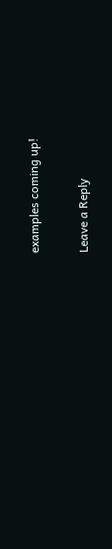examples coming up!

Leave a Reply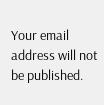Your email address will not be published.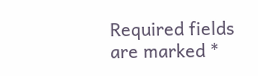Required fields are marked *